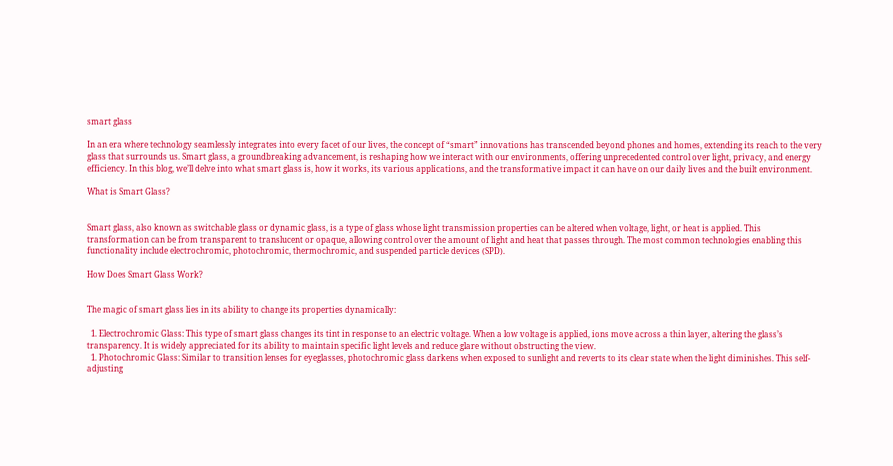smart glass

In an era where technology seamlessly integrates into every facet of our lives, the concept of “smart” innovations has transcended beyond phones and homes, extending its reach to the very glass that surrounds us. Smart glass, a groundbreaking advancement, is reshaping how we interact with our environments, offering unprecedented control over light, privacy, and energy efficiency. In this blog, we’ll delve into what smart glass is, how it works, its various applications, and the transformative impact it can have on our daily lives and the built environment.

What is Smart Glass?


Smart glass, also known as switchable glass or dynamic glass, is a type of glass whose light transmission properties can be altered when voltage, light, or heat is applied. This transformation can be from transparent to translucent or opaque, allowing control over the amount of light and heat that passes through. The most common technologies enabling this functionality include electrochromic, photochromic, thermochromic, and suspended particle devices (SPD).

How Does Smart Glass Work?


The magic of smart glass lies in its ability to change its properties dynamically:

  1. Electrochromic Glass: This type of smart glass changes its tint in response to an electric voltage. When a low voltage is applied, ions move across a thin layer, altering the glass’s transparency. It is widely appreciated for its ability to maintain specific light levels and reduce glare without obstructing the view.
  1. Photochromic Glass: Similar to transition lenses for eyeglasses, photochromic glass darkens when exposed to sunlight and reverts to its clear state when the light diminishes. This self-adjusting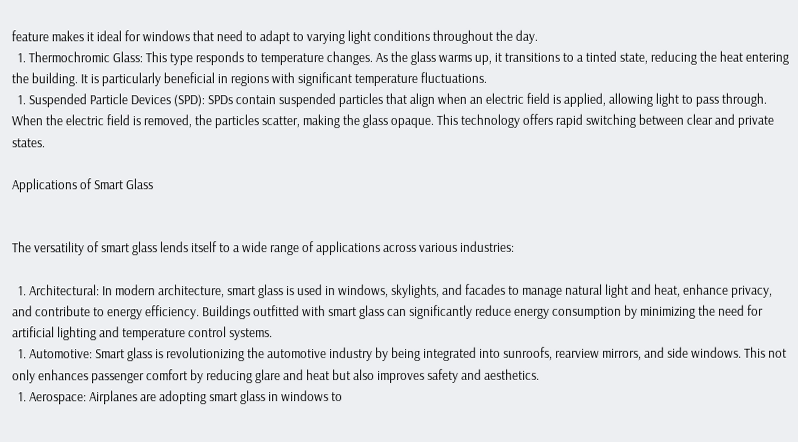feature makes it ideal for windows that need to adapt to varying light conditions throughout the day.
  1. Thermochromic Glass: This type responds to temperature changes. As the glass warms up, it transitions to a tinted state, reducing the heat entering the building. It is particularly beneficial in regions with significant temperature fluctuations.
  1. Suspended Particle Devices (SPD): SPDs contain suspended particles that align when an electric field is applied, allowing light to pass through. When the electric field is removed, the particles scatter, making the glass opaque. This technology offers rapid switching between clear and private states.

Applications of Smart Glass


The versatility of smart glass lends itself to a wide range of applications across various industries:

  1. Architectural: In modern architecture, smart glass is used in windows, skylights, and facades to manage natural light and heat, enhance privacy, and contribute to energy efficiency. Buildings outfitted with smart glass can significantly reduce energy consumption by minimizing the need for artificial lighting and temperature control systems.
  1. Automotive: Smart glass is revolutionizing the automotive industry by being integrated into sunroofs, rearview mirrors, and side windows. This not only enhances passenger comfort by reducing glare and heat but also improves safety and aesthetics.
  1. Aerospace: Airplanes are adopting smart glass in windows to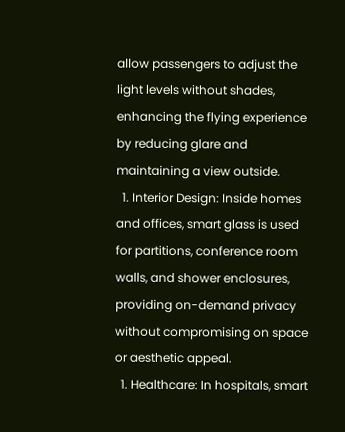allow passengers to adjust the light levels without shades, enhancing the flying experience by reducing glare and maintaining a view outside.
  1. Interior Design: Inside homes and offices, smart glass is used for partitions, conference room walls, and shower enclosures, providing on-demand privacy without compromising on space or aesthetic appeal.
  1. Healthcare: In hospitals, smart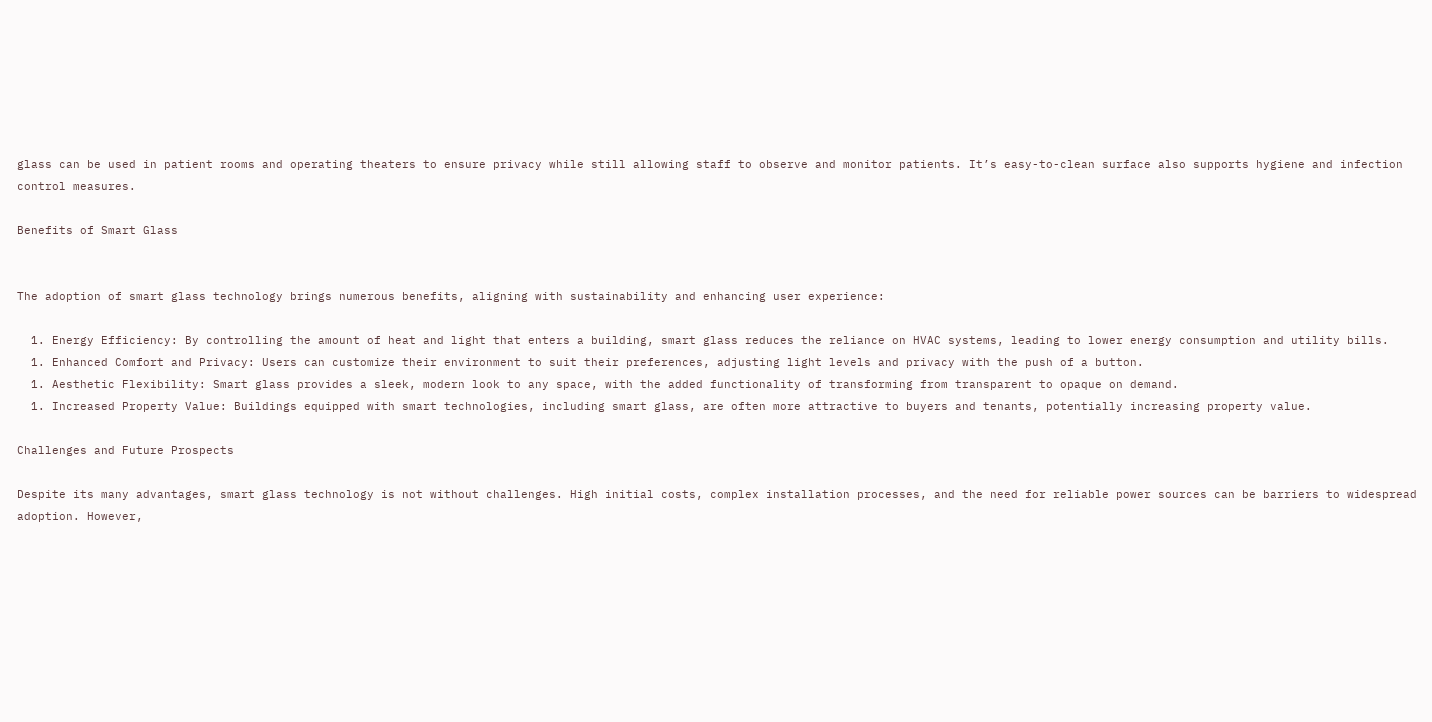glass can be used in patient rooms and operating theaters to ensure privacy while still allowing staff to observe and monitor patients. It’s easy-to-clean surface also supports hygiene and infection control measures.

Benefits of Smart Glass


The adoption of smart glass technology brings numerous benefits, aligning with sustainability and enhancing user experience:

  1. Energy Efficiency: By controlling the amount of heat and light that enters a building, smart glass reduces the reliance on HVAC systems, leading to lower energy consumption and utility bills.
  1. Enhanced Comfort and Privacy: Users can customize their environment to suit their preferences, adjusting light levels and privacy with the push of a button.
  1. Aesthetic Flexibility: Smart glass provides a sleek, modern look to any space, with the added functionality of transforming from transparent to opaque on demand.
  1. Increased Property Value: Buildings equipped with smart technologies, including smart glass, are often more attractive to buyers and tenants, potentially increasing property value.

Challenges and Future Prospects

Despite its many advantages, smart glass technology is not without challenges. High initial costs, complex installation processes, and the need for reliable power sources can be barriers to widespread adoption. However,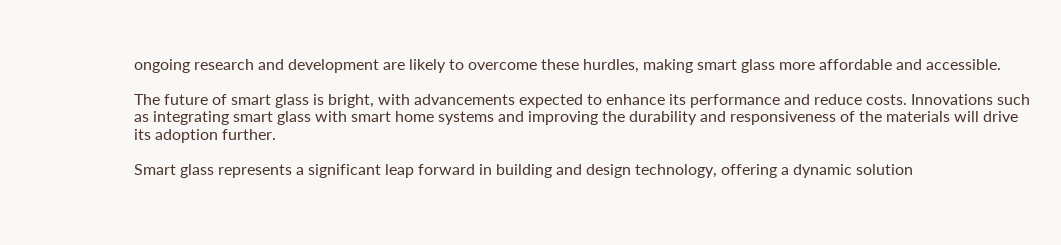ongoing research and development are likely to overcome these hurdles, making smart glass more affordable and accessible.

The future of smart glass is bright, with advancements expected to enhance its performance and reduce costs. Innovations such as integrating smart glass with smart home systems and improving the durability and responsiveness of the materials will drive its adoption further.

Smart glass represents a significant leap forward in building and design technology, offering a dynamic solution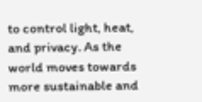to control light, heat, and privacy. As the world moves towards more sustainable and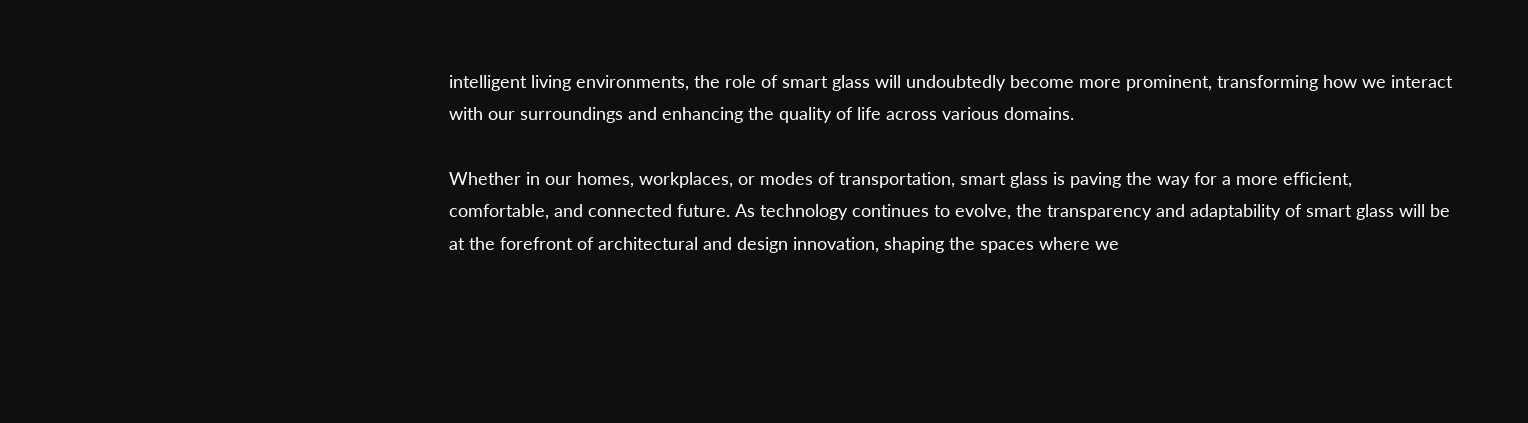intelligent living environments, the role of smart glass will undoubtedly become more prominent, transforming how we interact with our surroundings and enhancing the quality of life across various domains.

Whether in our homes, workplaces, or modes of transportation, smart glass is paving the way for a more efficient, comfortable, and connected future. As technology continues to evolve, the transparency and adaptability of smart glass will be at the forefront of architectural and design innovation, shaping the spaces where we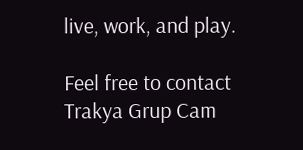live, work, and play.

Feel free to contact Trakya Grup Cam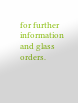for further information and glass orders.